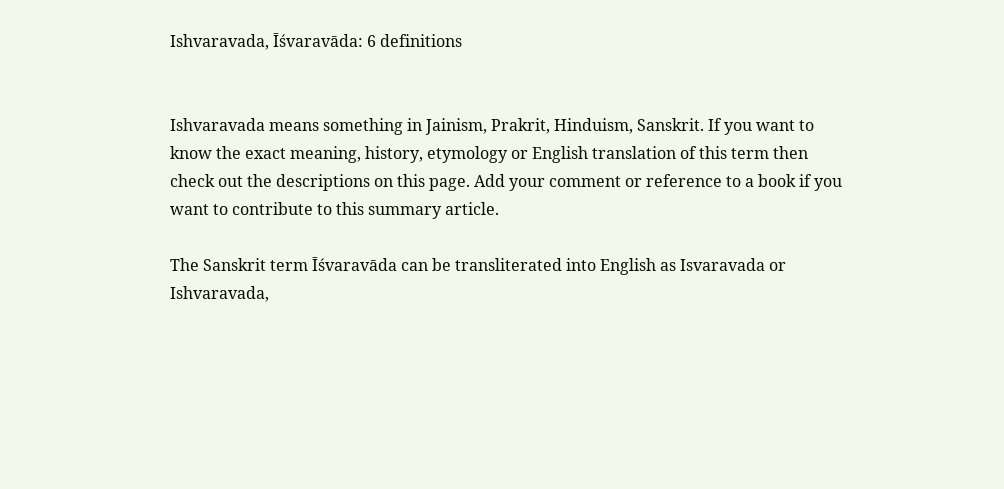Ishvaravada, Īśvaravāda: 6 definitions


Ishvaravada means something in Jainism, Prakrit, Hinduism, Sanskrit. If you want to know the exact meaning, history, etymology or English translation of this term then check out the descriptions on this page. Add your comment or reference to a book if you want to contribute to this summary article.

The Sanskrit term Īśvaravāda can be transliterated into English as Isvaravada or Ishvaravada,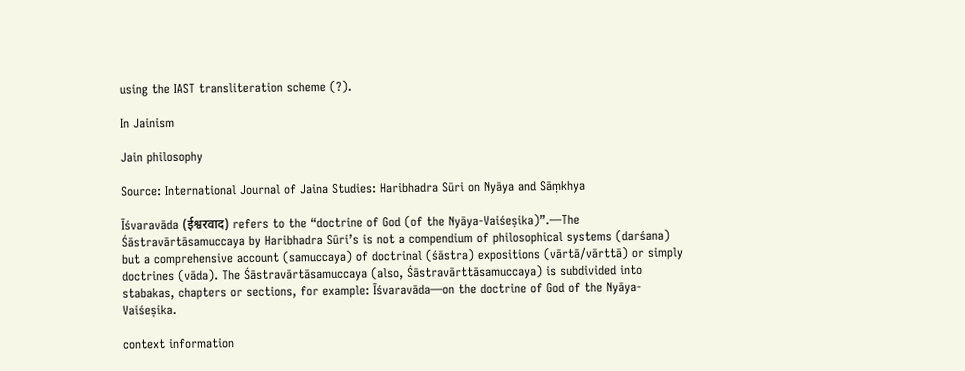using the IAST transliteration scheme (?).

In Jainism

Jain philosophy

Source: International Journal of Jaina Studies: Haribhadra Sūri on Nyāya and Sāṃkhya

Īśvaravāda (ईश्वरवाद) refers to the “doctrine of God (of the Nyāya-Vaiśeṣika)”.—The Śāstravārtāsamuccaya by Haribhadra Sūri’s is not a compendium of philosophical systems (darśana) but a comprehensive account (samuccaya) of doctrinal (śāstra) expositions (vārtā/vārttā) or simply doctrines (vāda). The Śāstravārtāsamuccaya (also, Śāstravārttāsamuccaya) is subdivided into stabakas, chapters or sections, for example: Īśvaravāda—on the doctrine of God of the Nyāya-Vaiśeṣika.

context information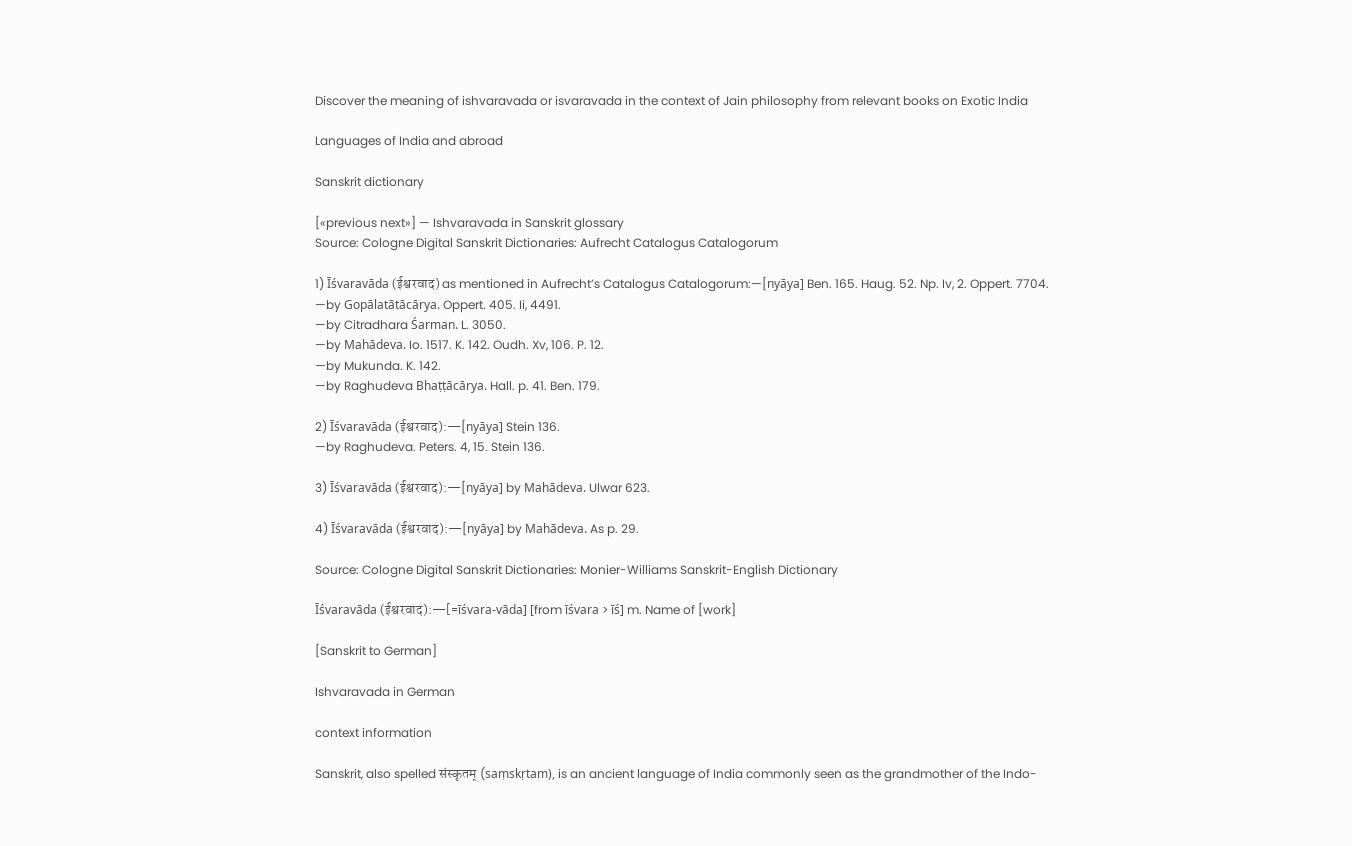Discover the meaning of ishvaravada or isvaravada in the context of Jain philosophy from relevant books on Exotic India

Languages of India and abroad

Sanskrit dictionary

[«previous next»] — Ishvaravada in Sanskrit glossary
Source: Cologne Digital Sanskrit Dictionaries: Aufrecht Catalogus Catalogorum

1) Īśvaravāda (ईश्वरवाद) as mentioned in Aufrecht’s Catalogus Catalogorum:—[nyāya] Ben. 165. Haug. 52. Np. Iv, 2. Oppert. 7704.
—by Gopālatātācārya. Oppert. 405. Ii, 4491.
—by Citradhara Śarman. L. 3050.
—by Mahādeva. Io. 1517. K. 142. Oudh. Xv, 106. P. 12.
—by Mukunda. K. 142.
—by Raghudeva Bhaṭṭācārya. Hall. p. 41. Ben. 179.

2) Īśvaravāda (ईश्वरवाद):—[nyāya] Stein 136.
—by Raghudeva. Peters. 4, 15. Stein 136.

3) Īśvaravāda (ईश्वरवाद):—[nyāya] by Mahādeva. Ulwar 623.

4) Īśvaravāda (ईश्वरवाद):—[nyāya] by Mahādeva. As p. 29.

Source: Cologne Digital Sanskrit Dictionaries: Monier-Williams Sanskrit-English Dictionary

Īśvaravāda (ईश्वरवाद):—[=īśvara-vāda] [from īśvara > īś] m. Name of [work]

[Sanskrit to German]

Ishvaravada in German

context information

Sanskrit, also spelled संस्कृतम् (saṃskṛtam), is an ancient language of India commonly seen as the grandmother of the Indo-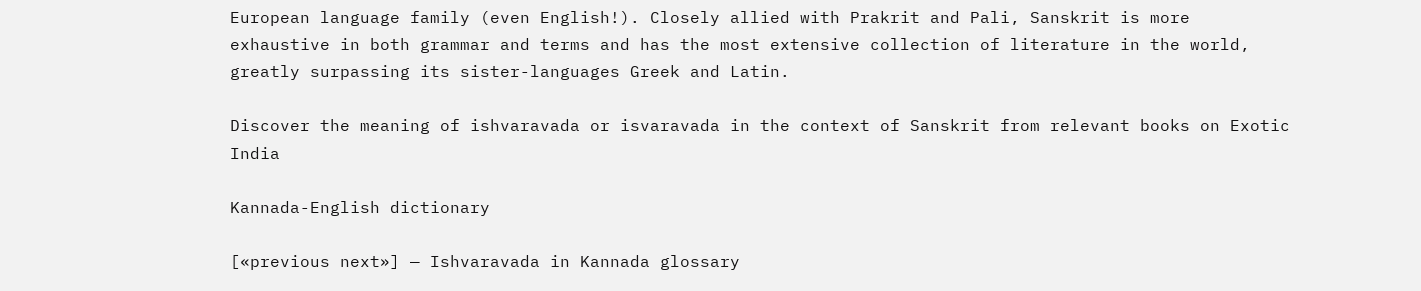European language family (even English!). Closely allied with Prakrit and Pali, Sanskrit is more exhaustive in both grammar and terms and has the most extensive collection of literature in the world, greatly surpassing its sister-languages Greek and Latin.

Discover the meaning of ishvaravada or isvaravada in the context of Sanskrit from relevant books on Exotic India

Kannada-English dictionary

[«previous next»] — Ishvaravada in Kannada glossary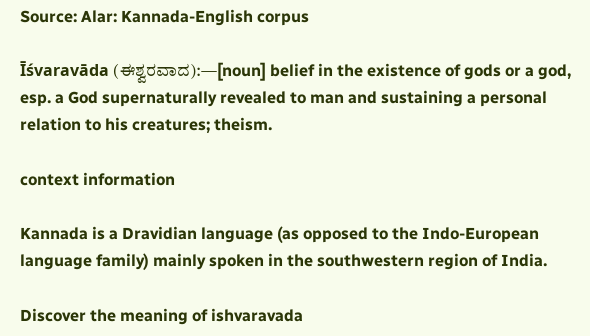Source: Alar: Kannada-English corpus

Īśvaravāda (ಈಶ್ವರವಾದ):—[noun] belief in the existence of gods or a god, esp. a God supernaturally revealed to man and sustaining a personal relation to his creatures; theism.

context information

Kannada is a Dravidian language (as opposed to the Indo-European language family) mainly spoken in the southwestern region of India.

Discover the meaning of ishvaravada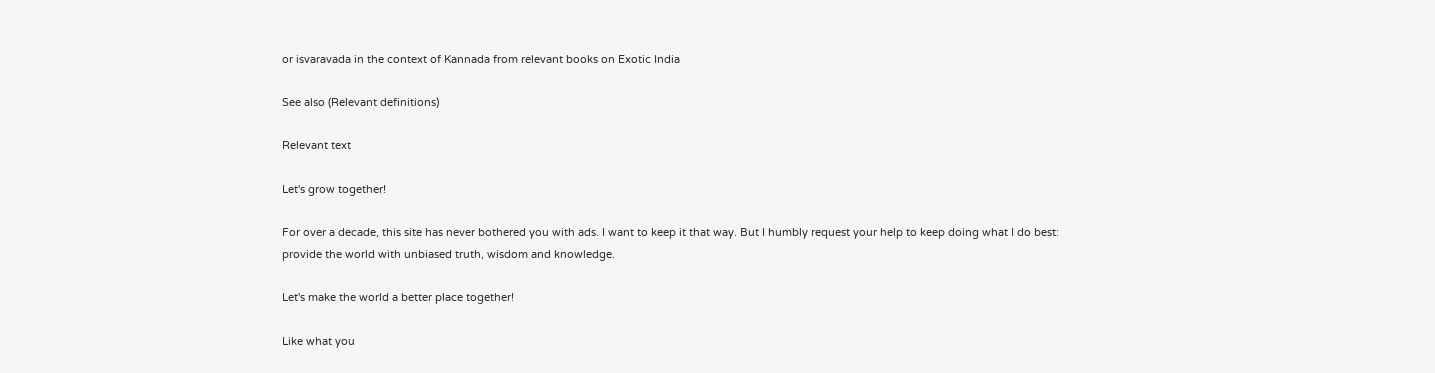or isvaravada in the context of Kannada from relevant books on Exotic India

See also (Relevant definitions)

Relevant text

Let's grow together!

For over a decade, this site has never bothered you with ads. I want to keep it that way. But I humbly request your help to keep doing what I do best: provide the world with unbiased truth, wisdom and knowledge.

Let's make the world a better place together!

Like what you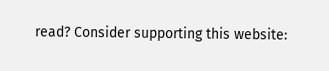read? Consider supporting this website: